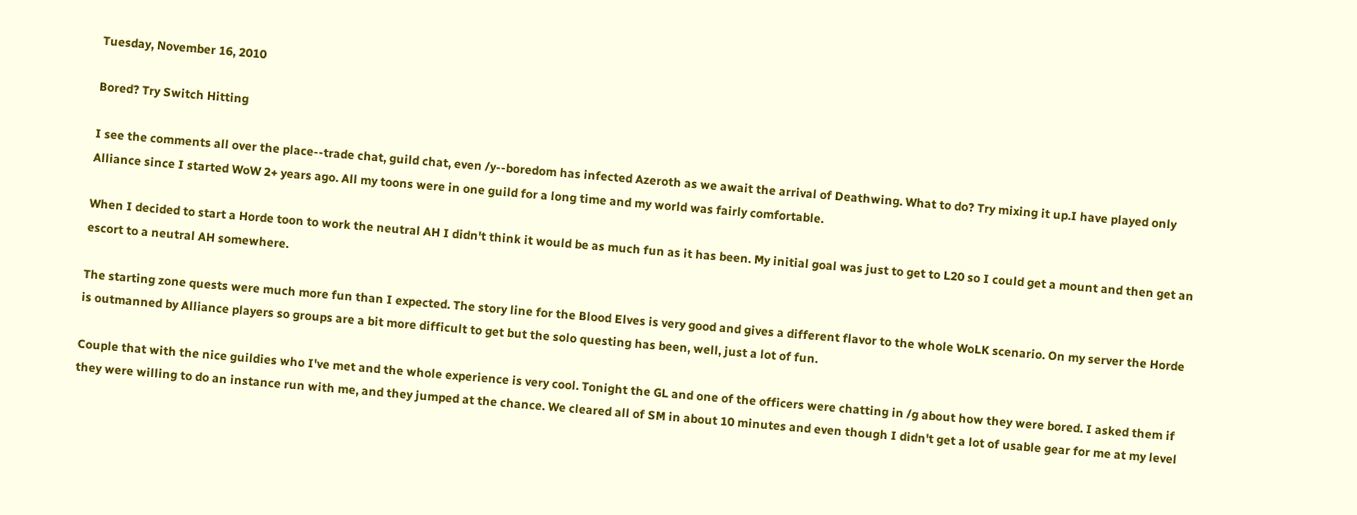Tuesday, November 16, 2010

Bored? Try Switch Hitting

I see the comments all over the place--trade chat, guild chat, even /y--boredom has infected Azeroth as we await the arrival of Deathwing. What to do? Try mixing it up.I have played only Alliance since I started WoW 2+ years ago. All my toons were in one guild for a long time and my world was fairly comfortable.

When I decided to start a Horde toon to work the neutral AH I didn't think it would be as much fun as it has been. My initial goal was just to get to L20 so I could get a mount and then get an escort to a neutral AH somewhere.

The starting zone quests were much more fun than I expected. The story line for the Blood Elves is very good and gives a different flavor to the whole WoLK scenario. On my server the Horde is outmanned by Alliance players so groups are a bit more difficult to get but the solo questing has been, well, just a lot of fun.

Couple that with the nice guildies who I've met and the whole experience is very cool. Tonight the GL and one of the officers were chatting in /g about how they were bored. I asked them if they were willing to do an instance run with me, and they jumped at the chance. We cleared all of SM in about 10 minutes and even though I didn't get a lot of usable gear for me at my level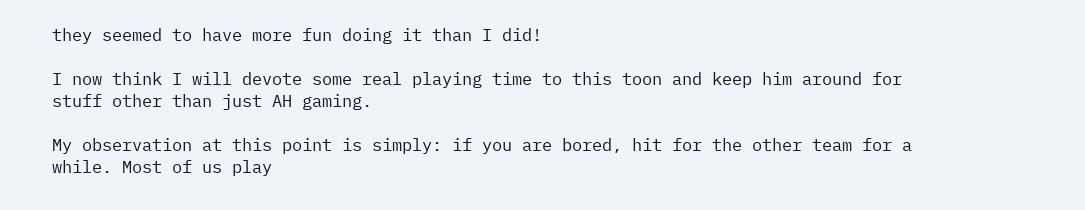they seemed to have more fun doing it than I did!

I now think I will devote some real playing time to this toon and keep him around for stuff other than just AH gaming.

My observation at this point is simply: if you are bored, hit for the other team for a while. Most of us play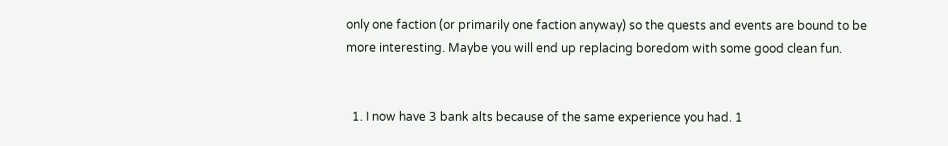only one faction (or primarily one faction anyway) so the quests and events are bound to be more interesting. Maybe you will end up replacing boredom with some good clean fun.


  1. I now have 3 bank alts because of the same experience you had. 1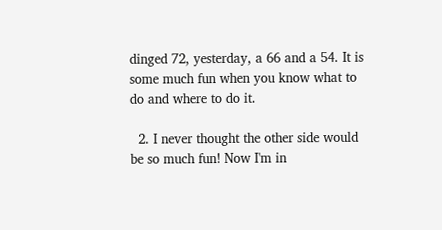dinged 72, yesterday, a 66 and a 54. It is some much fun when you know what to do and where to do it.

  2. I never thought the other side would be so much fun! Now I'm in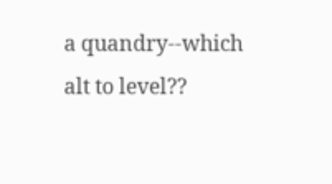a quandry--which alt to level??